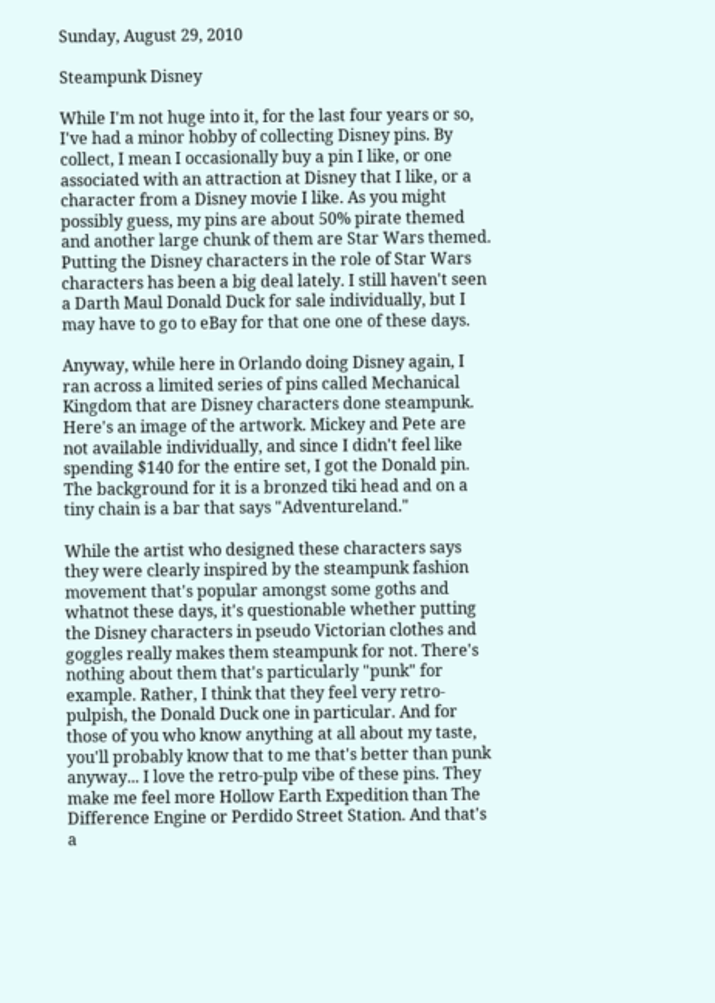Sunday, August 29, 2010

Steampunk Disney

While I'm not huge into it, for the last four years or so, I've had a minor hobby of collecting Disney pins. By collect, I mean I occasionally buy a pin I like, or one associated with an attraction at Disney that I like, or a character from a Disney movie I like. As you might possibly guess, my pins are about 50% pirate themed and another large chunk of them are Star Wars themed. Putting the Disney characters in the role of Star Wars characters has been a big deal lately. I still haven't seen a Darth Maul Donald Duck for sale individually, but I may have to go to eBay for that one one of these days.

Anyway, while here in Orlando doing Disney again, I ran across a limited series of pins called Mechanical Kingdom that are Disney characters done steampunk. Here's an image of the artwork. Mickey and Pete are not available individually, and since I didn't feel like spending $140 for the entire set, I got the Donald pin. The background for it is a bronzed tiki head and on a tiny chain is a bar that says "Adventureland."

While the artist who designed these characters says they were clearly inspired by the steampunk fashion movement that's popular amongst some goths and whatnot these days, it's questionable whether putting the Disney characters in pseudo Victorian clothes and goggles really makes them steampunk for not. There's nothing about them that's particularly "punk" for example. Rather, I think that they feel very retro-pulpish, the Donald Duck one in particular. And for those of you who know anything at all about my taste, you'll probably know that to me that's better than punk anyway... I love the retro-pulp vibe of these pins. They make me feel more Hollow Earth Expedition than The Difference Engine or Perdido Street Station. And that's a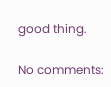good thing.

No comments: